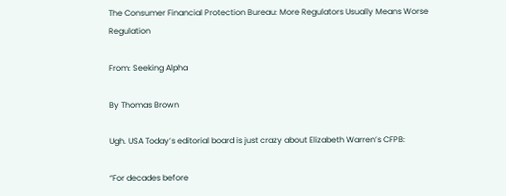The Consumer Financial Protection Bureau: More Regulators Usually Means Worse Regulation

From: Seeking Alpha

By Thomas Brown

Ugh. USA Today’s editorial board is just crazy about Elizabeth Warren’s CFPB:

“For decades before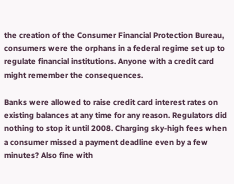the creation of the Consumer Financial Protection Bureau, consumers were the orphans in a federal regime set up to regulate financial institutions. Anyone with a credit card might remember the consequences.

Banks were allowed to raise credit card interest rates on existing balances at any time for any reason. Regulators did nothing to stop it until 2008. Charging sky-high fees when a consumer missed a payment deadline even by a few minutes? Also fine with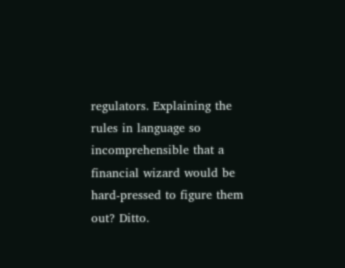regulators. Explaining the rules in language so incomprehensible that a financial wizard would be hard-pressed to figure them out? Ditto.